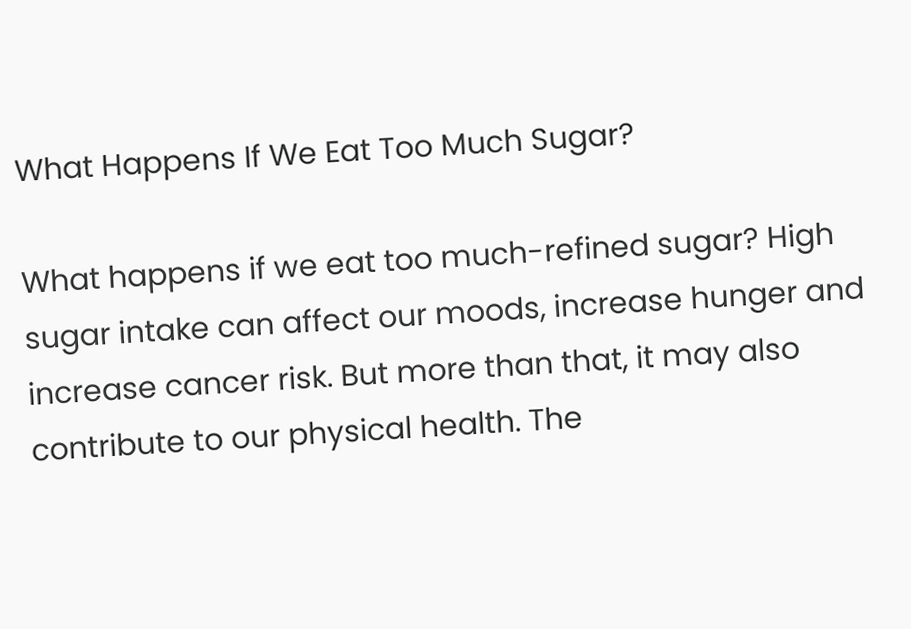What Happens If We Eat Too Much Sugar?

What happens if we eat too much-refined sugar? High sugar intake can affect our moods, increase hunger and increase cancer risk. But more than that, it may also contribute to our physical health. The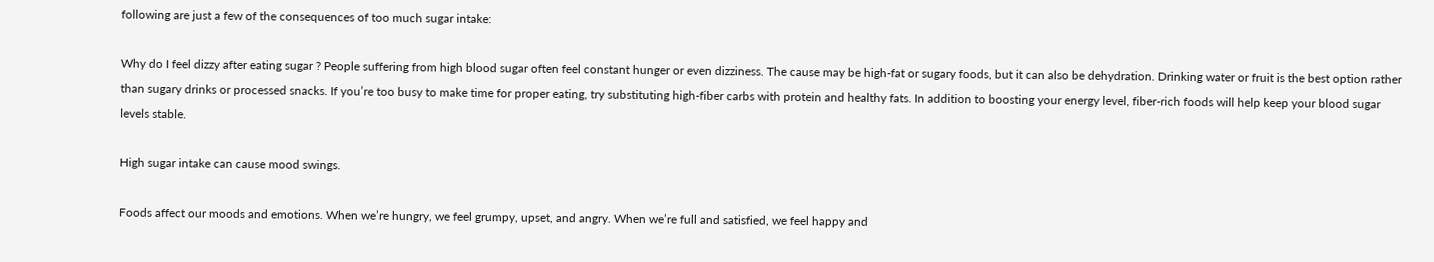following are just a few of the consequences of too much sugar intake:

Why do I feel dizzy after eating sugar ? People suffering from high blood sugar often feel constant hunger or even dizziness. The cause may be high-fat or sugary foods, but it can also be dehydration. Drinking water or fruit is the best option rather than sugary drinks or processed snacks. If you’re too busy to make time for proper eating, try substituting high-fiber carbs with protein and healthy fats. In addition to boosting your energy level, fiber-rich foods will help keep your blood sugar levels stable.

High sugar intake can cause mood swings.

Foods affect our moods and emotions. When we’re hungry, we feel grumpy, upset, and angry. When we’re full and satisfied, we feel happy and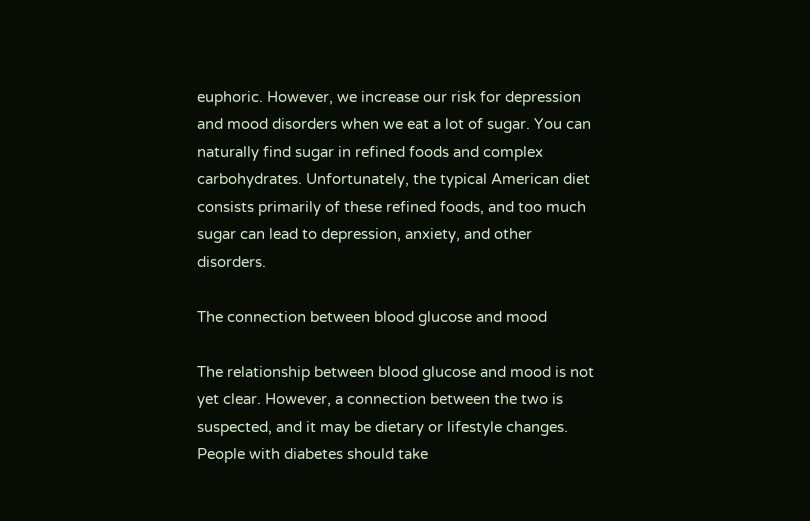euphoric. However, we increase our risk for depression and mood disorders when we eat a lot of sugar. You can naturally find sugar in refined foods and complex carbohydrates. Unfortunately, the typical American diet consists primarily of these refined foods, and too much sugar can lead to depression, anxiety, and other disorders.

The connection between blood glucose and mood

The relationship between blood glucose and mood is not yet clear. However, a connection between the two is suspected, and it may be dietary or lifestyle changes. People with diabetes should take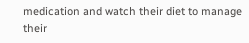medication and watch their diet to manage their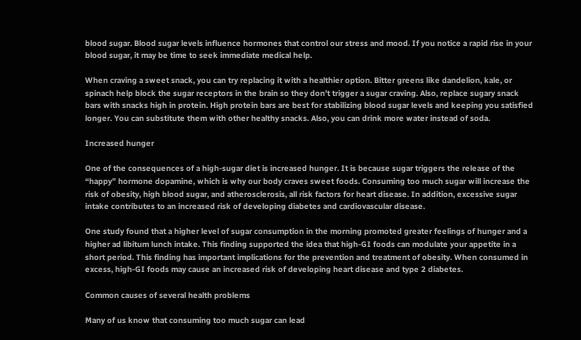blood sugar. Blood sugar levels influence hormones that control our stress and mood. If you notice a rapid rise in your blood sugar, it may be time to seek immediate medical help.

When craving a sweet snack, you can try replacing it with a healthier option. Bitter greens like dandelion, kale, or spinach help block the sugar receptors in the brain so they don’t trigger a sugar craving. Also, replace sugary snack bars with snacks high in protein. High protein bars are best for stabilizing blood sugar levels and keeping you satisfied longer. You can substitute them with other healthy snacks. Also, you can drink more water instead of soda.

Increased hunger

One of the consequences of a high-sugar diet is increased hunger. It is because sugar triggers the release of the “happy” hormone dopamine, which is why our body craves sweet foods. Consuming too much sugar will increase the risk of obesity, high blood sugar, and atherosclerosis, all risk factors for heart disease. In addition, excessive sugar intake contributes to an increased risk of developing diabetes and cardiovascular disease.

One study found that a higher level of sugar consumption in the morning promoted greater feelings of hunger and a higher ad libitum lunch intake. This finding supported the idea that high-GI foods can modulate your appetite in a short period. This finding has important implications for the prevention and treatment of obesity. When consumed in excess, high-GI foods may cause an increased risk of developing heart disease and type 2 diabetes.

Common causes of several health problems

Many of us know that consuming too much sugar can lead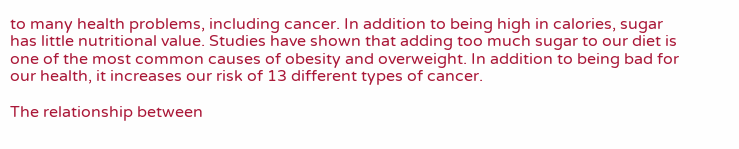to many health problems, including cancer. In addition to being high in calories, sugar has little nutritional value. Studies have shown that adding too much sugar to our diet is one of the most common causes of obesity and overweight. In addition to being bad for our health, it increases our risk of 13 different types of cancer.

The relationship between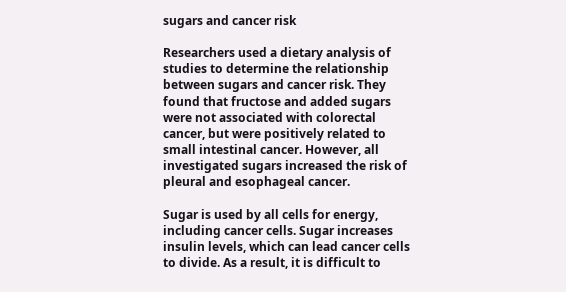sugars and cancer risk

Researchers used a dietary analysis of studies to determine the relationship between sugars and cancer risk. They found that fructose and added sugars were not associated with colorectal cancer, but were positively related to small intestinal cancer. However, all investigated sugars increased the risk of pleural and esophageal cancer.

Sugar is used by all cells for energy, including cancer cells. Sugar increases insulin levels, which can lead cancer cells to divide. As a result, it is difficult to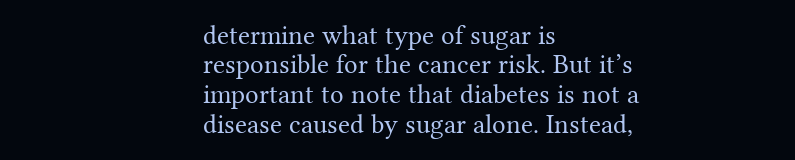determine what type of sugar is responsible for the cancer risk. But it’s important to note that diabetes is not a disease caused by sugar alone. Instead,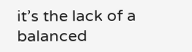it’s the lack of a balanced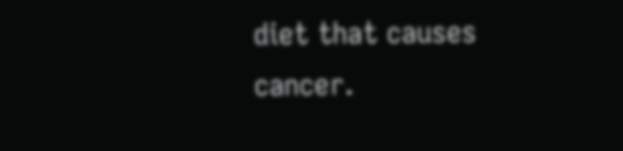diet that causes cancer.